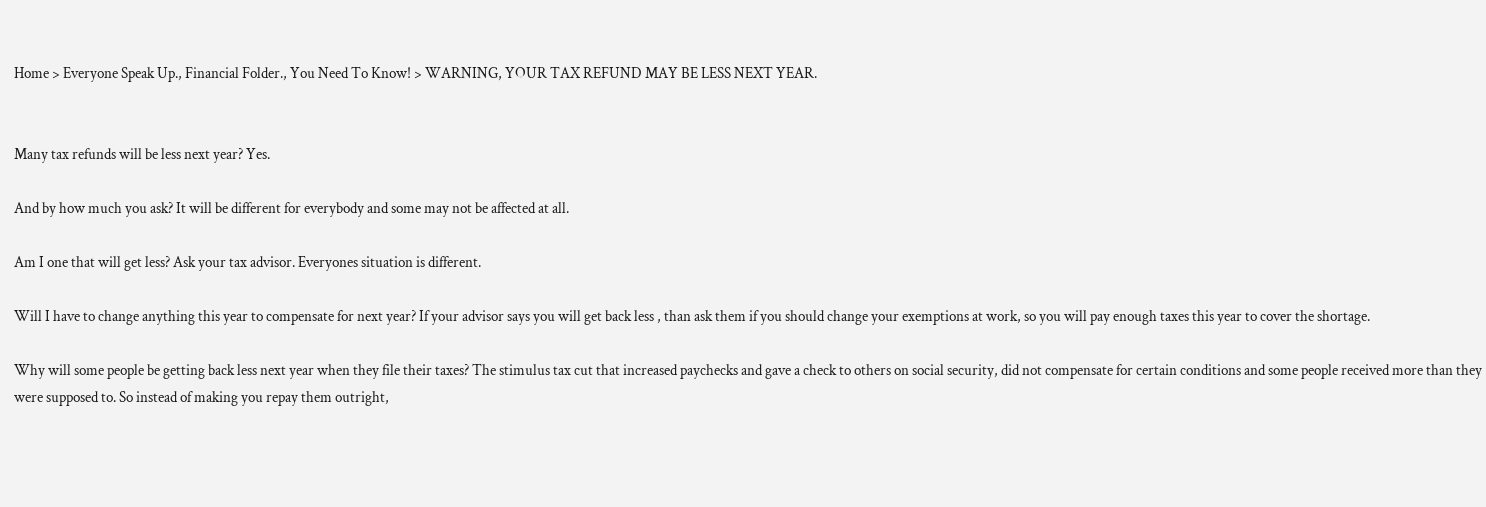Home > Everyone Speak Up., Financial Folder., You Need To Know! > WARNING, YOUR TAX REFUND MAY BE LESS NEXT YEAR.


Many tax refunds will be less next year? Yes.

And by how much you ask? It will be different for everybody and some may not be affected at all.

Am I one that will get less? Ask your tax advisor. Everyones situation is different.

Will I have to change anything this year to compensate for next year? If your advisor says you will get back less , than ask them if you should change your exemptions at work, so you will pay enough taxes this year to cover the shortage.

Why will some people be getting back less next year when they file their taxes? The stimulus tax cut that increased paychecks and gave a check to others on social security, did not compensate for certain conditions and some people received more than they were supposed to. So instead of making you repay them outright,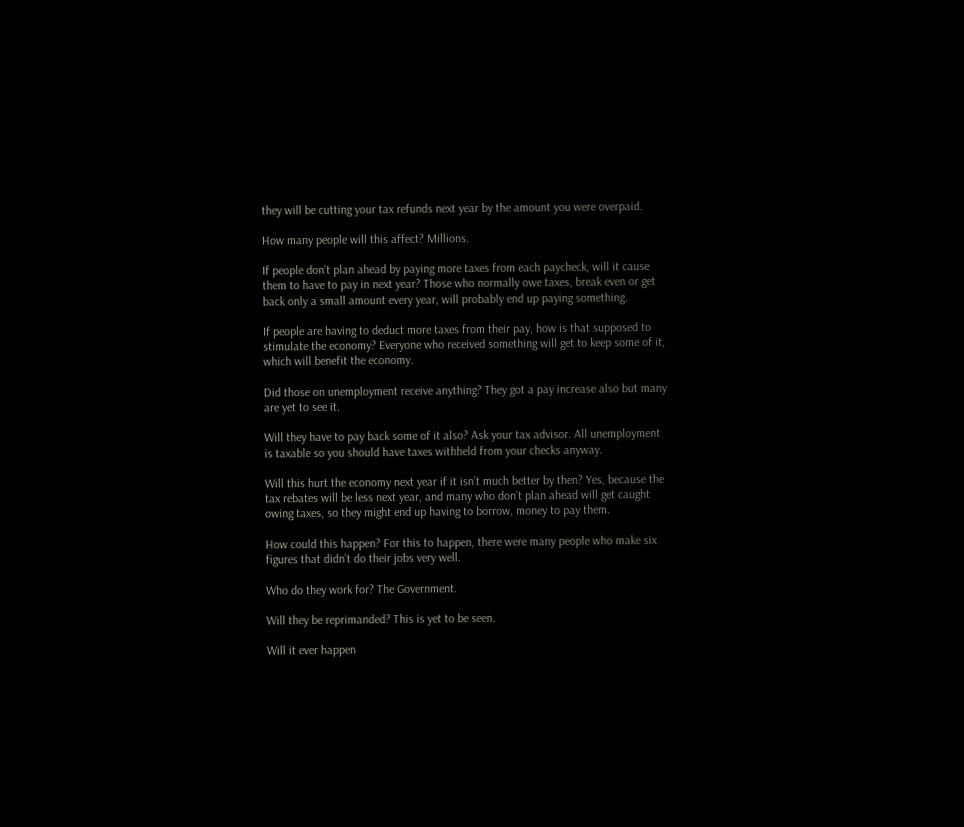they will be cutting your tax refunds next year by the amount you were overpaid.

How many people will this affect? Millions.

If people don’t plan ahead by paying more taxes from each paycheck, will it cause them to have to pay in next year? Those who normally owe taxes, break even or get back only a small amount every year, will probably end up paying something.

If people are having to deduct more taxes from their pay, how is that supposed to stimulate the economy? Everyone who received something will get to keep some of it, which will benefit the economy.

Did those on unemployment receive anything? They got a pay increase also but many are yet to see it.

Will they have to pay back some of it also? Ask your tax advisor. All unemployment is taxable so you should have taxes withheld from your checks anyway.

Will this hurt the economy next year if it isn’t much better by then? Yes, because the tax rebates will be less next year, and many who don’t plan ahead will get caught owing taxes, so they might end up having to borrow, money to pay them.

How could this happen? For this to happen, there were many people who make six figures that didn’t do their jobs very well.

Who do they work for? The Government.

Will they be reprimanded? This is yet to be seen.

Will it ever happen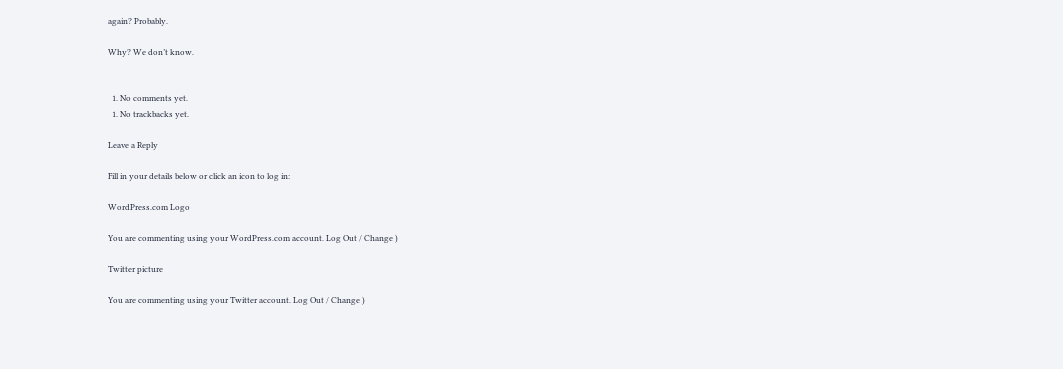again? Probably.

Why? We don’t know.


  1. No comments yet.
  1. No trackbacks yet.

Leave a Reply

Fill in your details below or click an icon to log in:

WordPress.com Logo

You are commenting using your WordPress.com account. Log Out / Change )

Twitter picture

You are commenting using your Twitter account. Log Out / Change )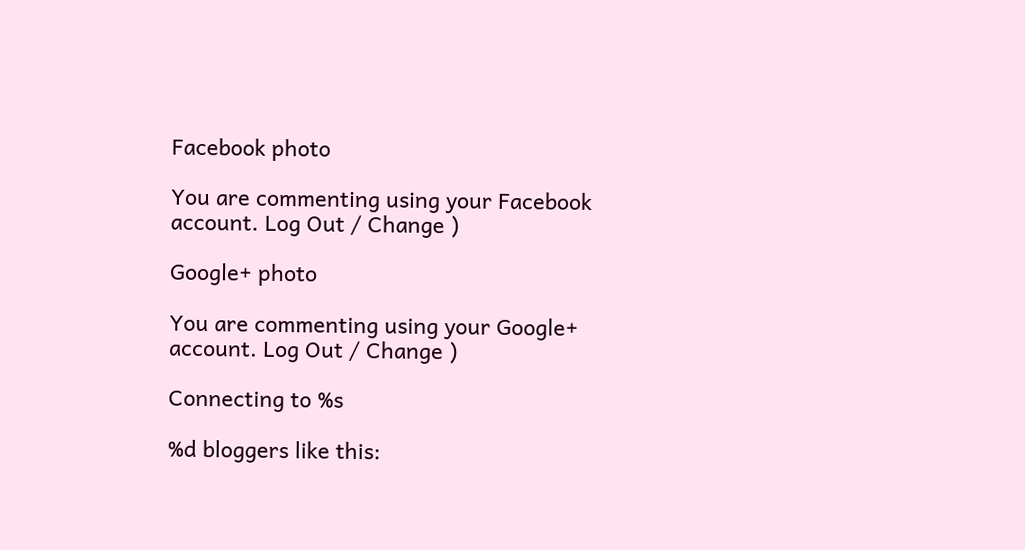Facebook photo

You are commenting using your Facebook account. Log Out / Change )

Google+ photo

You are commenting using your Google+ account. Log Out / Change )

Connecting to %s

%d bloggers like this: